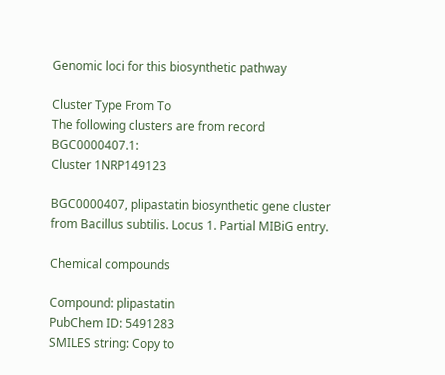Genomic loci for this biosynthetic pathway

Cluster Type From To
The following clusters are from record BGC0000407.1:
Cluster 1NRP149123

BGC0000407, plipastatin biosynthetic gene cluster from Bacillus subtilis. Locus 1. Partial MIBiG entry.

Chemical compounds

Compound: plipastatin
PubChem ID: 5491283
SMILES string: Copy to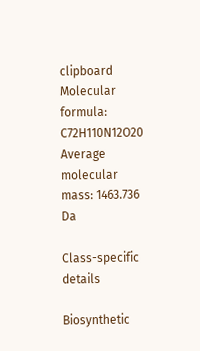clipboard
Molecular formula: C72H110N12O20
Average molecular mass: 1463.736 Da

Class-specific details

Biosynthetic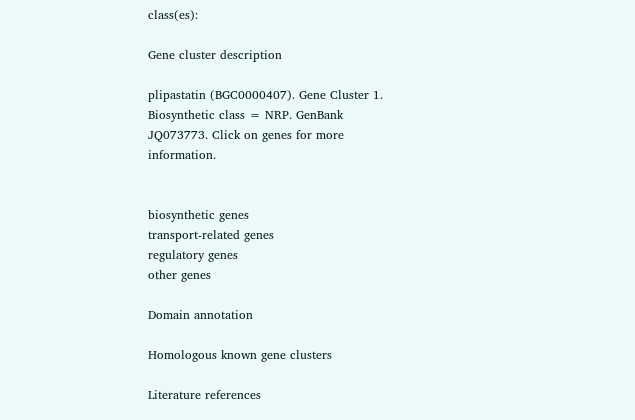class(es):

Gene cluster description

plipastatin (BGC0000407). Gene Cluster 1. Biosynthetic class = NRP. GenBank JQ073773. Click on genes for more information.


biosynthetic genes
transport-related genes
regulatory genes
other genes

Domain annotation

Homologous known gene clusters

Literature references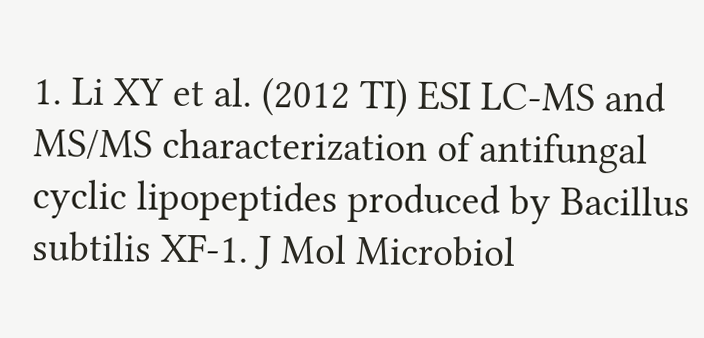1. Li XY et al. (2012 TI) ESI LC-MS and MS/MS characterization of antifungal cyclic lipopeptides produced by Bacillus subtilis XF-1. J Mol Microbiol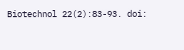Biotechnol 22(2):83-93. doi: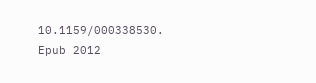10.1159/000338530. Epub 2012